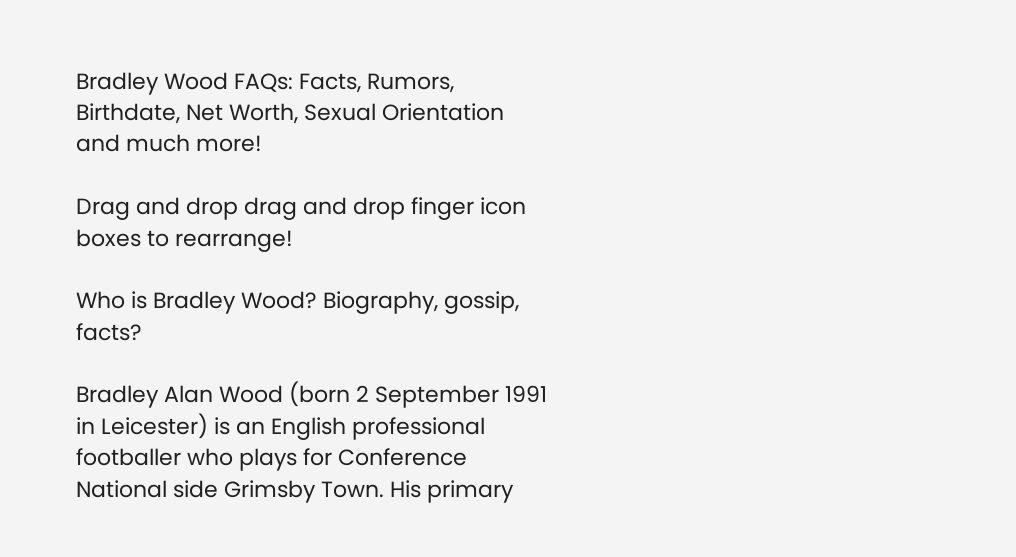Bradley Wood FAQs: Facts, Rumors, Birthdate, Net Worth, Sexual Orientation and much more!

Drag and drop drag and drop finger icon boxes to rearrange!

Who is Bradley Wood? Biography, gossip, facts?

Bradley Alan Wood (born 2 September 1991 in Leicester) is an English professional footballer who plays for Conference National side Grimsby Town. His primary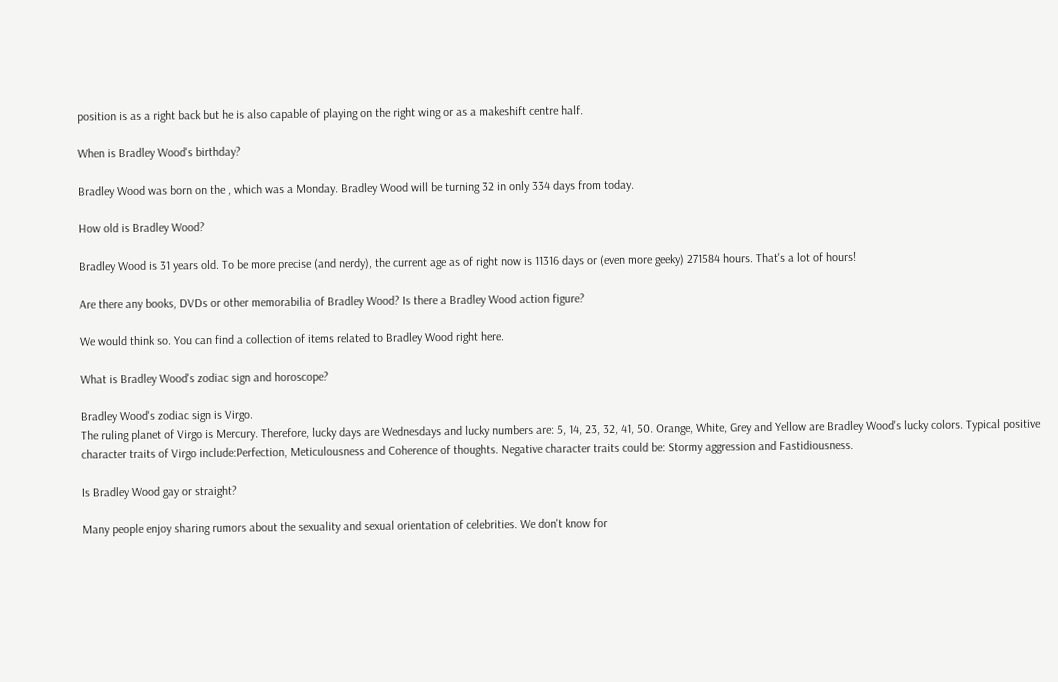position is as a right back but he is also capable of playing on the right wing or as a makeshift centre half.

When is Bradley Wood's birthday?

Bradley Wood was born on the , which was a Monday. Bradley Wood will be turning 32 in only 334 days from today.

How old is Bradley Wood?

Bradley Wood is 31 years old. To be more precise (and nerdy), the current age as of right now is 11316 days or (even more geeky) 271584 hours. That's a lot of hours!

Are there any books, DVDs or other memorabilia of Bradley Wood? Is there a Bradley Wood action figure?

We would think so. You can find a collection of items related to Bradley Wood right here.

What is Bradley Wood's zodiac sign and horoscope?

Bradley Wood's zodiac sign is Virgo.
The ruling planet of Virgo is Mercury. Therefore, lucky days are Wednesdays and lucky numbers are: 5, 14, 23, 32, 41, 50. Orange, White, Grey and Yellow are Bradley Wood's lucky colors. Typical positive character traits of Virgo include:Perfection, Meticulousness and Coherence of thoughts. Negative character traits could be: Stormy aggression and Fastidiousness.

Is Bradley Wood gay or straight?

Many people enjoy sharing rumors about the sexuality and sexual orientation of celebrities. We don't know for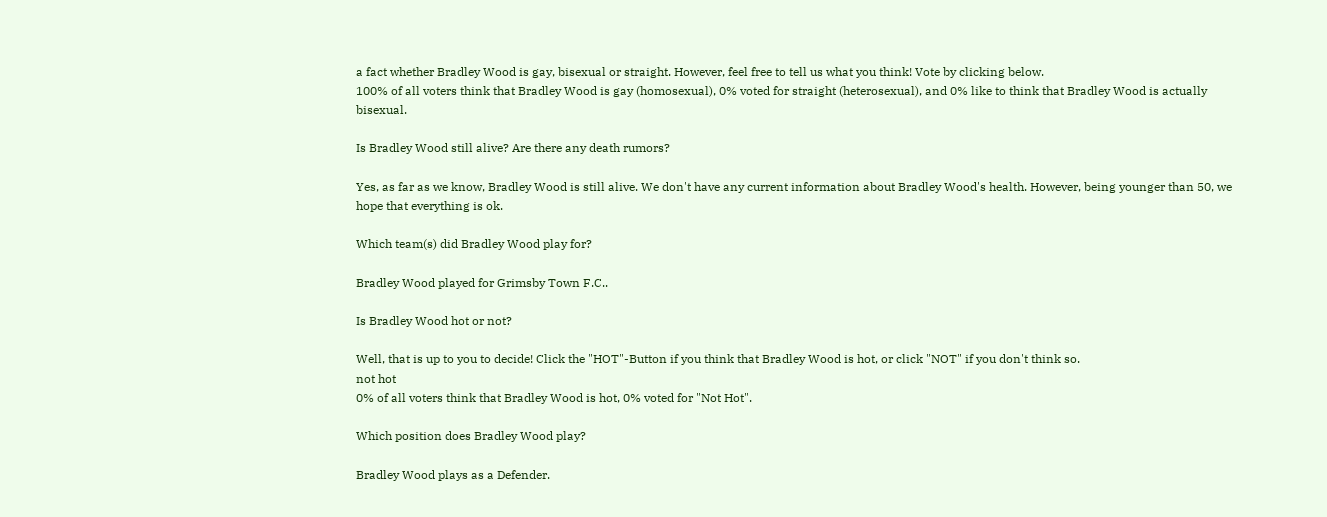a fact whether Bradley Wood is gay, bisexual or straight. However, feel free to tell us what you think! Vote by clicking below.
100% of all voters think that Bradley Wood is gay (homosexual), 0% voted for straight (heterosexual), and 0% like to think that Bradley Wood is actually bisexual.

Is Bradley Wood still alive? Are there any death rumors?

Yes, as far as we know, Bradley Wood is still alive. We don't have any current information about Bradley Wood's health. However, being younger than 50, we hope that everything is ok.

Which team(s) did Bradley Wood play for?

Bradley Wood played for Grimsby Town F.C..

Is Bradley Wood hot or not?

Well, that is up to you to decide! Click the "HOT"-Button if you think that Bradley Wood is hot, or click "NOT" if you don't think so.
not hot
0% of all voters think that Bradley Wood is hot, 0% voted for "Not Hot".

Which position does Bradley Wood play?

Bradley Wood plays as a Defender.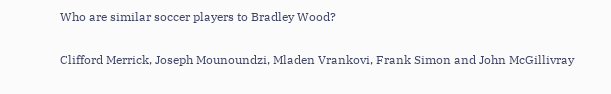Who are similar soccer players to Bradley Wood?

Clifford Merrick, Joseph Mounoundzi, Mladen Vrankovi, Frank Simon and John McGillivray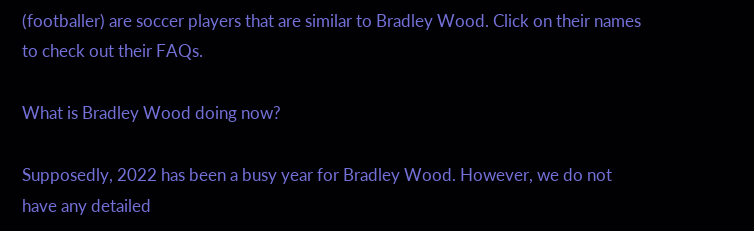(footballer) are soccer players that are similar to Bradley Wood. Click on their names to check out their FAQs.

What is Bradley Wood doing now?

Supposedly, 2022 has been a busy year for Bradley Wood. However, we do not have any detailed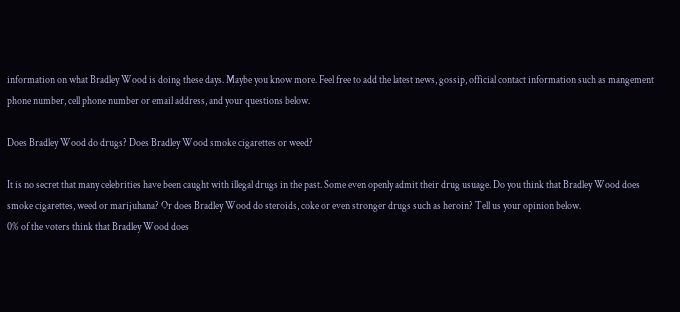information on what Bradley Wood is doing these days. Maybe you know more. Feel free to add the latest news, gossip, official contact information such as mangement phone number, cell phone number or email address, and your questions below.

Does Bradley Wood do drugs? Does Bradley Wood smoke cigarettes or weed?

It is no secret that many celebrities have been caught with illegal drugs in the past. Some even openly admit their drug usuage. Do you think that Bradley Wood does smoke cigarettes, weed or marijuhana? Or does Bradley Wood do steroids, coke or even stronger drugs such as heroin? Tell us your opinion below.
0% of the voters think that Bradley Wood does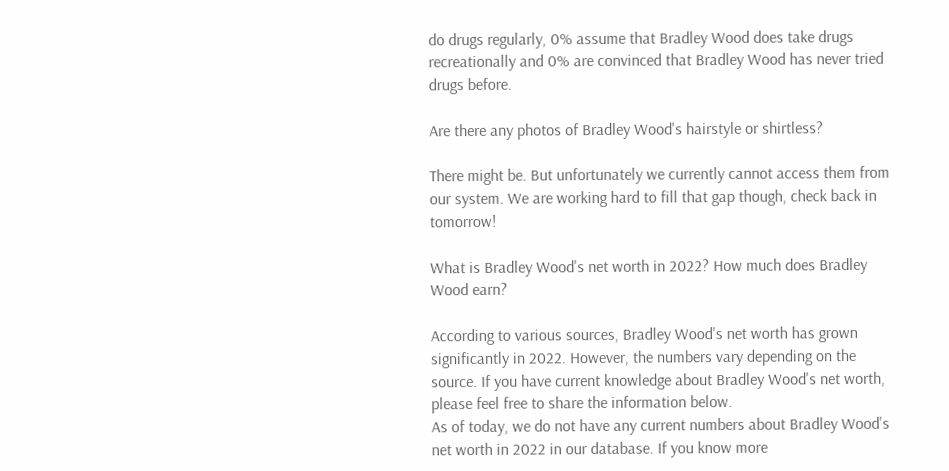do drugs regularly, 0% assume that Bradley Wood does take drugs recreationally and 0% are convinced that Bradley Wood has never tried drugs before.

Are there any photos of Bradley Wood's hairstyle or shirtless?

There might be. But unfortunately we currently cannot access them from our system. We are working hard to fill that gap though, check back in tomorrow!

What is Bradley Wood's net worth in 2022? How much does Bradley Wood earn?

According to various sources, Bradley Wood's net worth has grown significantly in 2022. However, the numbers vary depending on the source. If you have current knowledge about Bradley Wood's net worth, please feel free to share the information below.
As of today, we do not have any current numbers about Bradley Wood's net worth in 2022 in our database. If you know more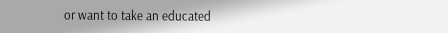or want to take an educated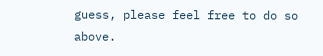guess, please feel free to do so above.